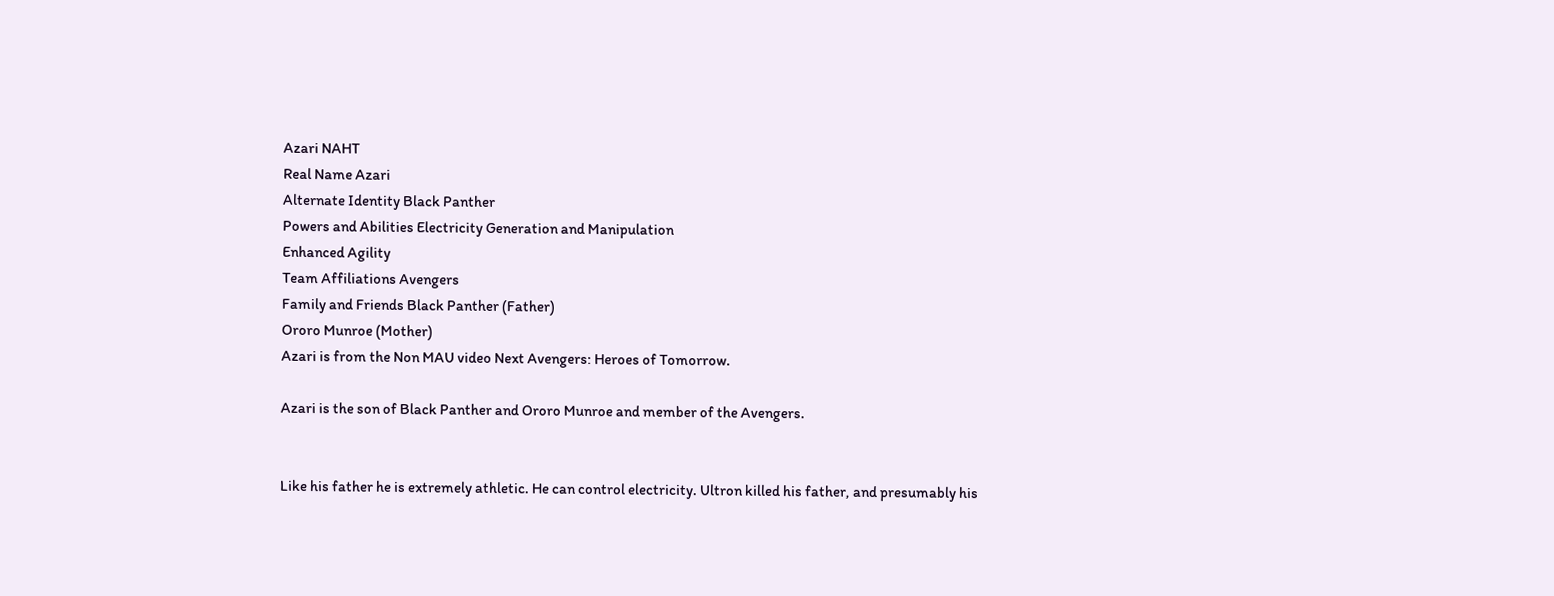Azari NAHT
Real Name Azari
Alternate Identity Black Panther
Powers and Abilities Electricity Generation and Manipulation
Enhanced Agility
Team Affiliations Avengers
Family and Friends Black Panther (Father)
Ororo Munroe (Mother)
Azari is from the Non MAU video Next Avengers: Heroes of Tomorrow.

Azari is the son of Black Panther and Ororo Munroe and member of the Avengers.


Like his father he is extremely athletic. He can control electricity. Ultron killed his father, and presumably his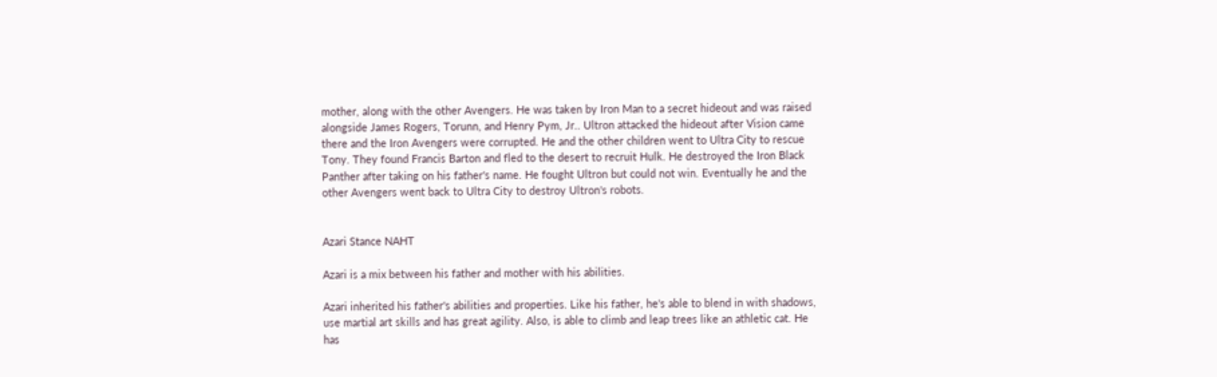mother, along with the other Avengers. He was taken by Iron Man to a secret hideout and was raised alongside James Rogers, Torunn, and Henry Pym, Jr.. Ultron attacked the hideout after Vision came there and the Iron Avengers were corrupted. He and the other children went to Ultra City to rescue Tony. They found Francis Barton and fled to the desert to recruit Hulk. He destroyed the Iron Black Panther after taking on his father's name. He fought Ultron but could not win. Eventually he and the other Avengers went back to Ultra City to destroy Ultron's robots.


Azari Stance NAHT

Azari is a mix between his father and mother with his abilities.

Azari inherited his father's abilities and properties. Like his father, he's able to blend in with shadows, use martial art skills and has great agility. Also, is able to climb and leap trees like an athletic cat. He has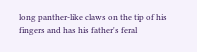long panther-like claws on the tip of his fingers and has his father's feral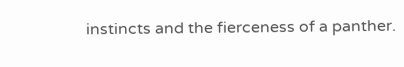instincts and the fierceness of a panther.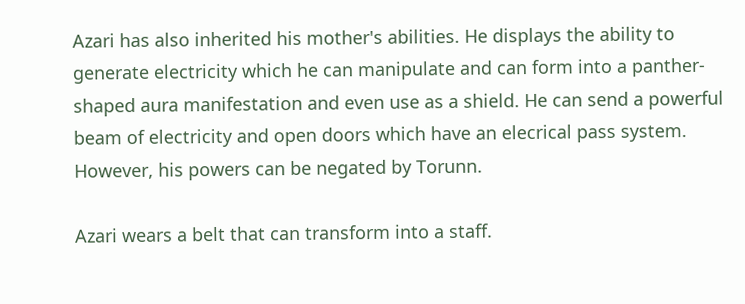Azari has also inherited his mother's abilities. He displays the ability to generate electricity which he can manipulate and can form into a panther-shaped aura manifestation and even use as a shield. He can send a powerful beam of electricity and open doors which have an elecrical pass system. However, his powers can be negated by Torunn.

Azari wears a belt that can transform into a staff.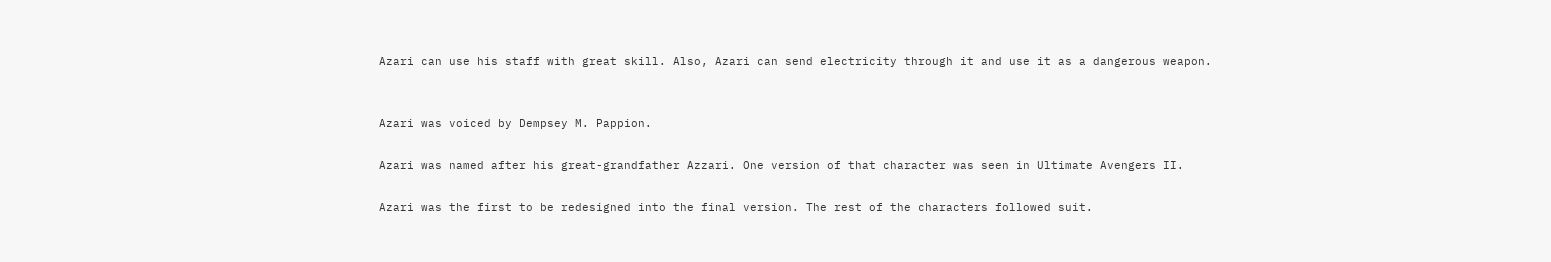Azari can use his staff with great skill. Also, Azari can send electricity through it and use it as a dangerous weapon.


Azari was voiced by Dempsey M. Pappion.

Azari was named after his great-grandfather Azzari. One version of that character was seen in Ultimate Avengers II.

Azari was the first to be redesigned into the final version. The rest of the characters followed suit.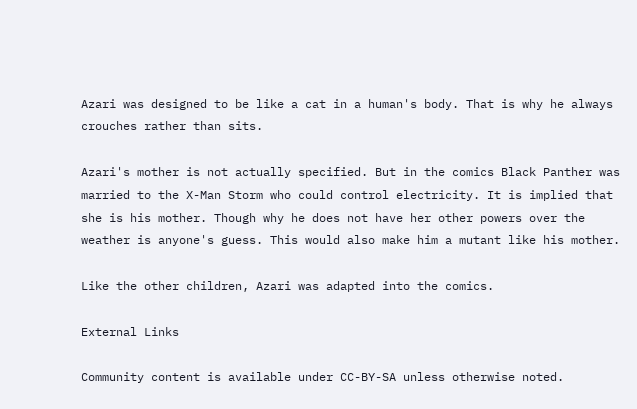Azari was designed to be like a cat in a human's body. That is why he always crouches rather than sits.

Azari's mother is not actually specified. But in the comics Black Panther was married to the X-Man Storm who could control electricity. It is implied that she is his mother. Though why he does not have her other powers over the weather is anyone's guess. This would also make him a mutant like his mother.

Like the other children, Azari was adapted into the comics.

External Links

Community content is available under CC-BY-SA unless otherwise noted.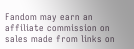Fandom may earn an affiliate commission on sales made from links on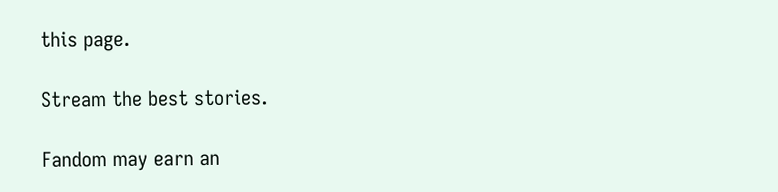this page.

Stream the best stories.

Fandom may earn an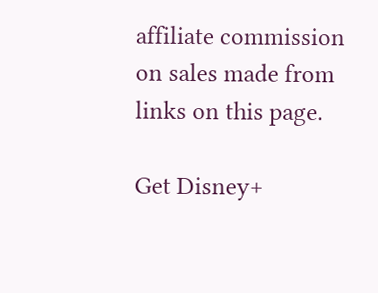affiliate commission on sales made from links on this page.

Get Disney+